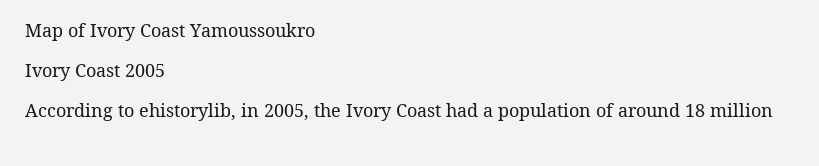Map of Ivory Coast Yamoussoukro

Ivory Coast 2005

According to ehistorylib, in 2005, the Ivory Coast had a population of around 18 million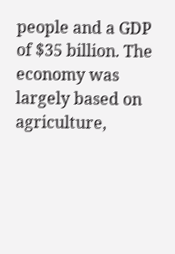people and a GDP of $35 billion. The economy was largely based on agriculture,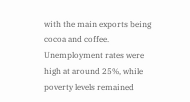with the main exports being cocoa and coffee. Unemployment rates were high at around 25%, while poverty levels remained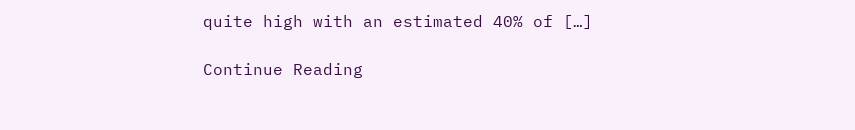quite high with an estimated 40% of […]

Continue Reading